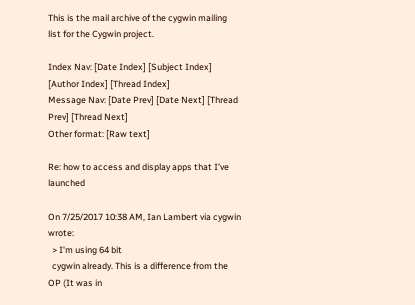This is the mail archive of the cygwin mailing list for the Cygwin project.

Index Nav: [Date Index] [Subject Index] [Author Index] [Thread Index]
Message Nav: [Date Prev] [Date Next] [Thread Prev] [Thread Next]
Other format: [Raw text]

Re: how to access and display apps that I've launched

On 7/25/2017 10:38 AM, Ian Lambert via cygwin wrote:
  > I'm using 64 bit
  cygwin already. This is a difference from the OP (It was in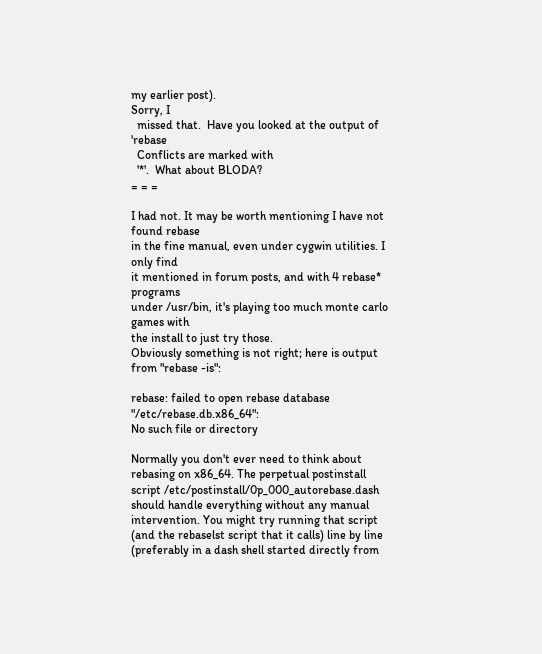my earlier post).
Sorry, I
  missed that.  Have you looked at the output of 'rebase
  Conflicts are marked with
  '*'.  What about BLODA?
= = =

I had not. It may be worth mentioning I have not found rebase
in the fine manual, even under cygwin utilities. I only find
it mentioned in forum posts, and with 4 rebase* programs
under /usr/bin, it's playing too much monte carlo games with
the install to just try those.
Obviously something is not right; here is output from "rebase -is":

rebase: failed to open rebase database "/etc/rebase.db.x86_64":
No such file or directory

Normally you don't ever need to think about rebasing on x86_64. The perpetual postinstall script /etc/postinstall/0p_000_autorebase.dash should handle everything without any manual intervention. You might try running that script (and the rebaselst script that it calls) line by line (preferably in a dash shell started directly from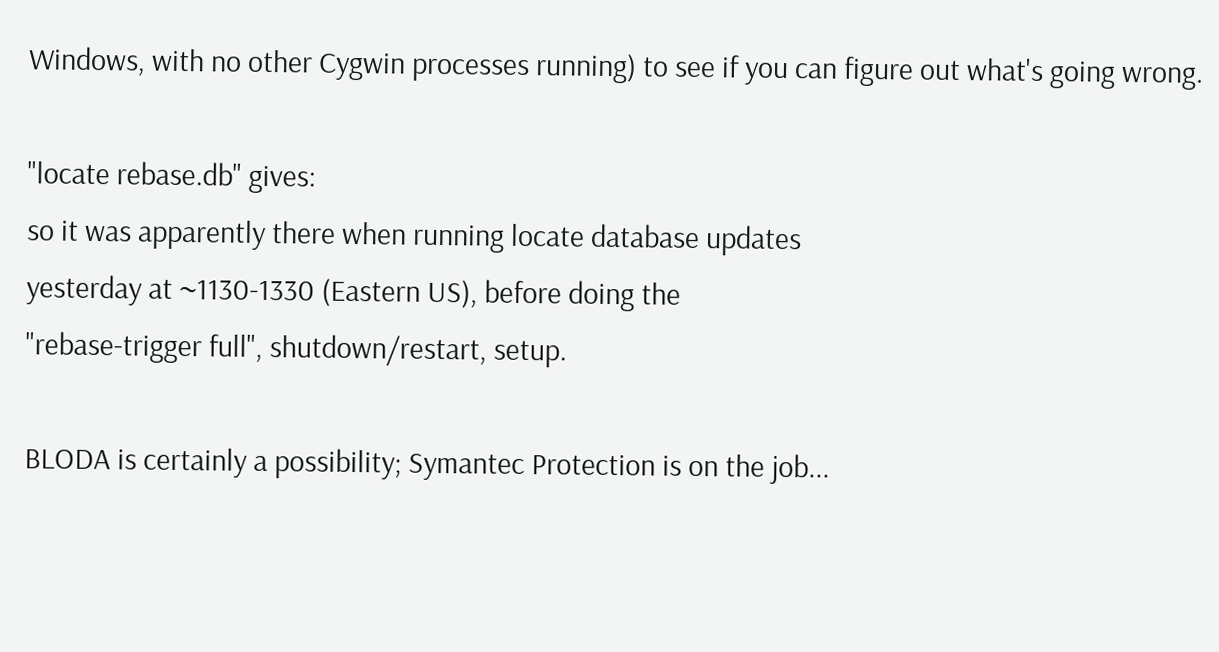Windows, with no other Cygwin processes running) to see if you can figure out what's going wrong.

"locate rebase.db" gives:
so it was apparently there when running locate database updates
yesterday at ~1130-1330 (Eastern US), before doing the
"rebase-trigger full", shutdown/restart, setup.

BLODA is certainly a possibility; Symantec Protection is on the job...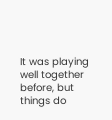It was playing well together before, but things do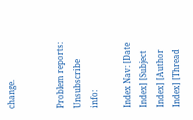change.


Problem reports:
Unsubscribe info:

Index Nav: [Date Index] [Subject Index] [Author Index] [Thread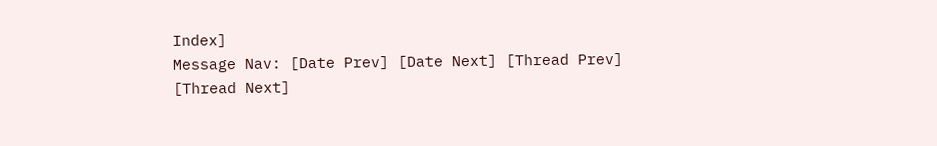Index]
Message Nav: [Date Prev] [Date Next] [Thread Prev] [Thread Next]